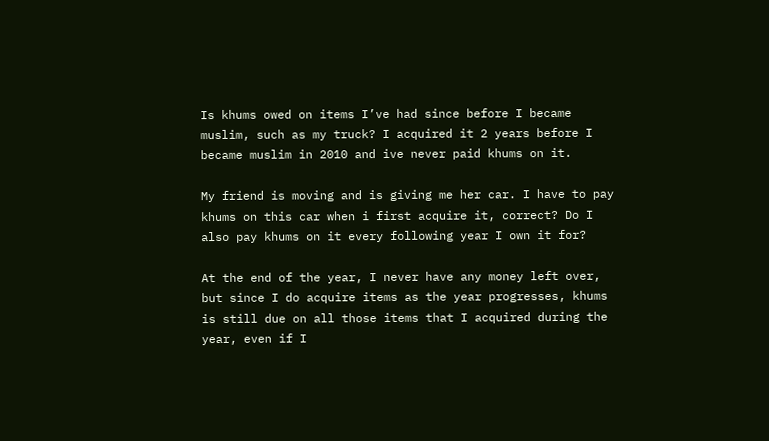Is khums owed on items I’ve had since before I became muslim, such as my truck? I acquired it 2 years before I became muslim in 2010 and ive never paid khums on it.

My friend is moving and is giving me her car. I have to pay khums on this car when i first acquire it, correct? Do I also pay khums on it every following year I own it for?

At the end of the year, I never have any money left over, but since I do acquire items as the year progresses, khums is still due on all those items that I acquired during the year, even if I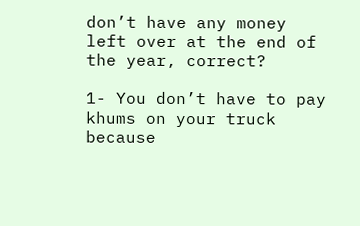don’t have any money left over at the end of the year, correct?

1- You don’t have to pay khums on your truck because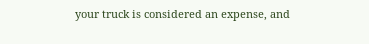your truck is considered an expense, and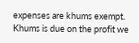expenses are khums exempt. Khums is due on the profit we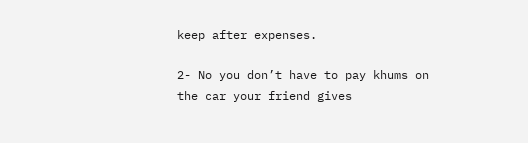keep after expenses.

2- No you don’t have to pay khums on the car your friend gives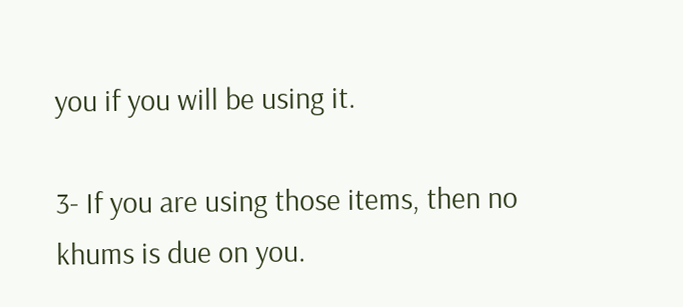you if you will be using it.

3- If you are using those items, then no khums is due on you.